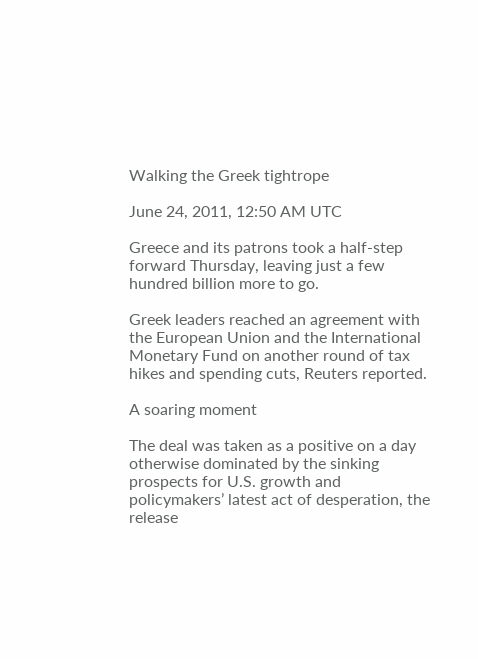Walking the Greek tightrope

June 24, 2011, 12:50 AM UTC

Greece and its patrons took a half-step forward Thursday, leaving just a few hundred billion more to go.

Greek leaders reached an agreement with the European Union and the International Monetary Fund on another round of tax hikes and spending cuts, Reuters reported.

A soaring moment

The deal was taken as a positive on a day otherwise dominated by the sinking prospects for U.S. growth and policymakers’ latest act of desperation, the release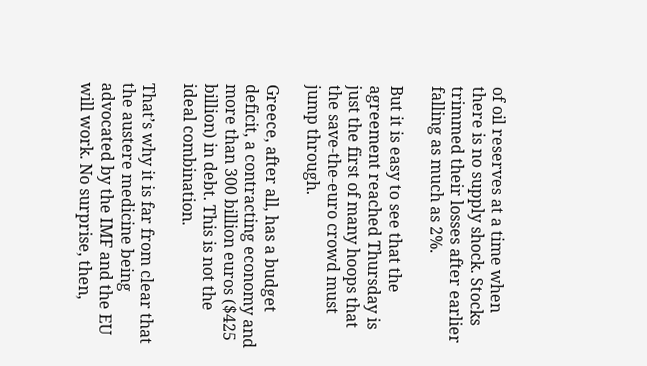of oil reserves at a time when there is no supply shock. Stocks trimmed their losses after earlier falling as much as 2%.

But it is easy to see that the agreement reached Thursday is just the first of many hoops that the save-the-euro crowd must jump through.

Greece, after all, has a budget deficit, a contracting economy and more than 300 billion euros ($425 billion) in debt. This is not the ideal combination.

That’s why it is far from clear that the austere medicine being advocated by the IMF and the EU will work. No surprise, then,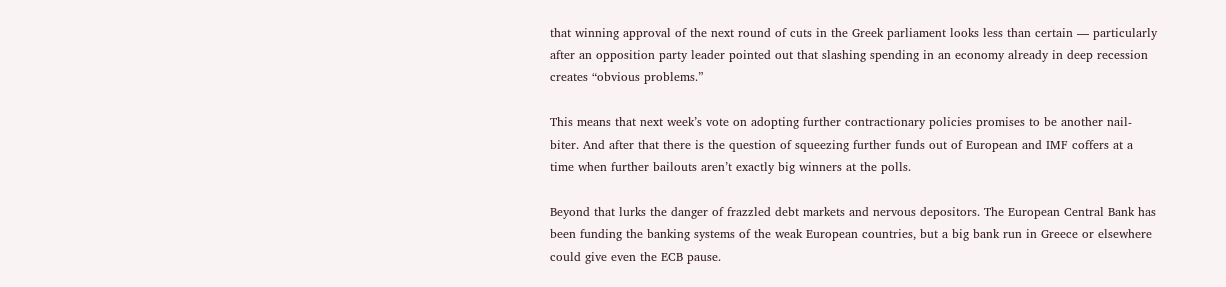that winning approval of the next round of cuts in the Greek parliament looks less than certain — particularly after an opposition party leader pointed out that slashing spending in an economy already in deep recession creates “obvious problems.”

This means that next week’s vote on adopting further contractionary policies promises to be another nail-biter. And after that there is the question of squeezing further funds out of European and IMF coffers at a time when further bailouts aren’t exactly big winners at the polls.

Beyond that lurks the danger of frazzled debt markets and nervous depositors. The European Central Bank has been funding the banking systems of the weak European countries, but a big bank run in Greece or elsewhere could give even the ECB pause.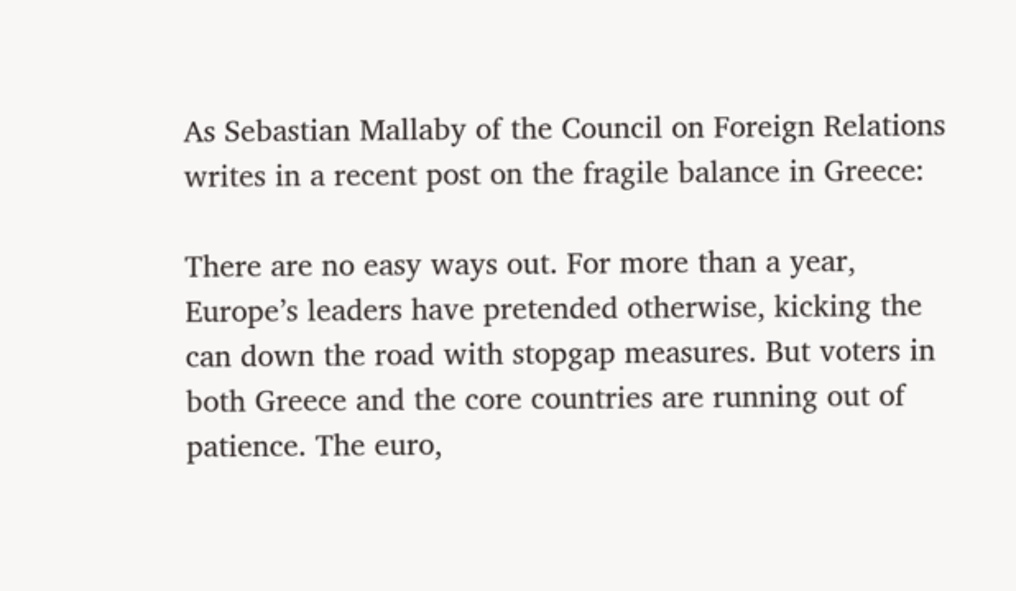As Sebastian Mallaby of the Council on Foreign Relations writes in a recent post on the fragile balance in Greece:

There are no easy ways out. For more than a year, Europe’s leaders have pretended otherwise, kicking the can down the road with stopgap measures. But voters in both Greece and the core countries are running out of patience. The euro,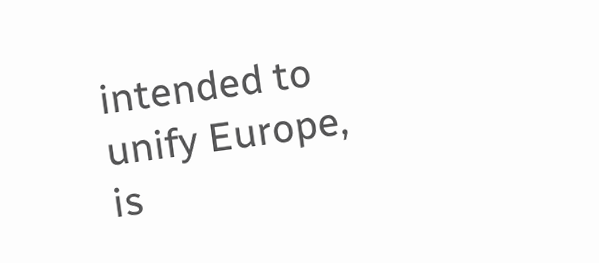intended to unify Europe, is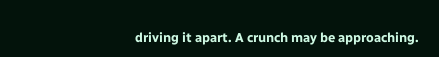driving it apart. A crunch may be approaching.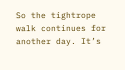So the tightrope walk continues for another day. It’s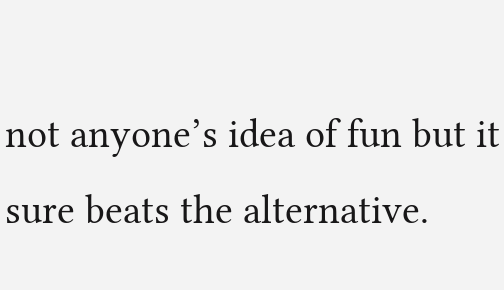not anyone’s idea of fun but it sure beats the alternative.